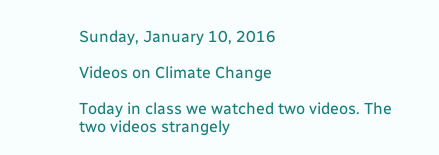Sunday, January 10, 2016

Videos on Climate Change

Today in class we watched two videos. The two videos strangely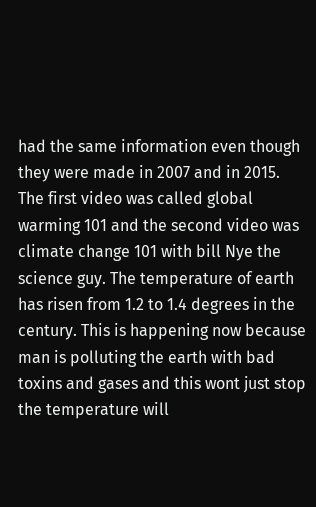had the same information even though they were made in 2007 and in 2015. The first video was called global warming 101 and the second video was climate change 101 with bill Nye the science guy. The temperature of earth has risen from 1.2 to 1.4 degrees in the century. This is happening now because man is polluting the earth with bad toxins and gases and this wont just stop the temperature will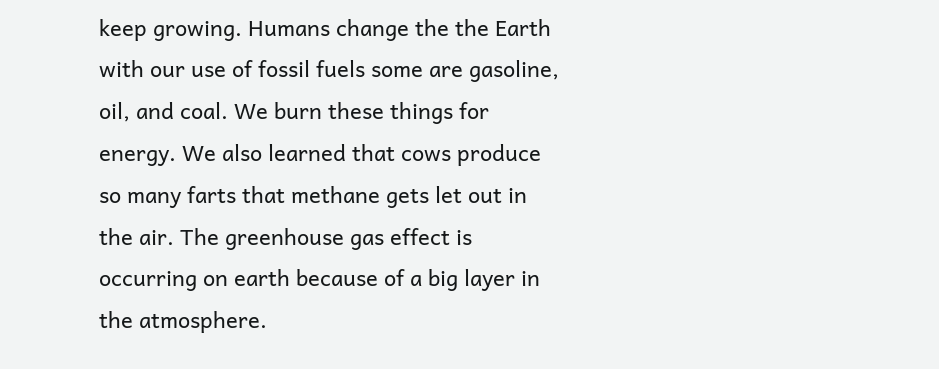keep growing. Humans change the the Earth with our use of fossil fuels some are gasoline, oil, and coal. We burn these things for energy. We also learned that cows produce so many farts that methane gets let out in the air. The greenhouse gas effect is occurring on earth because of a big layer in the atmosphere.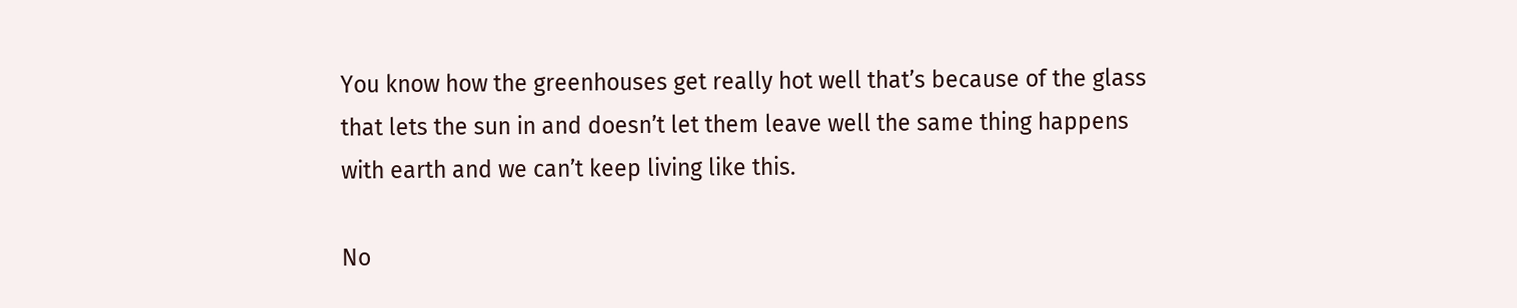You know how the greenhouses get really hot well that’s because of the glass that lets the sun in and doesn’t let them leave well the same thing happens with earth and we can’t keep living like this.

No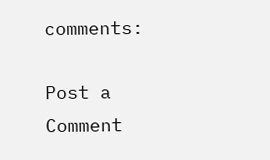comments:

Post a Comment